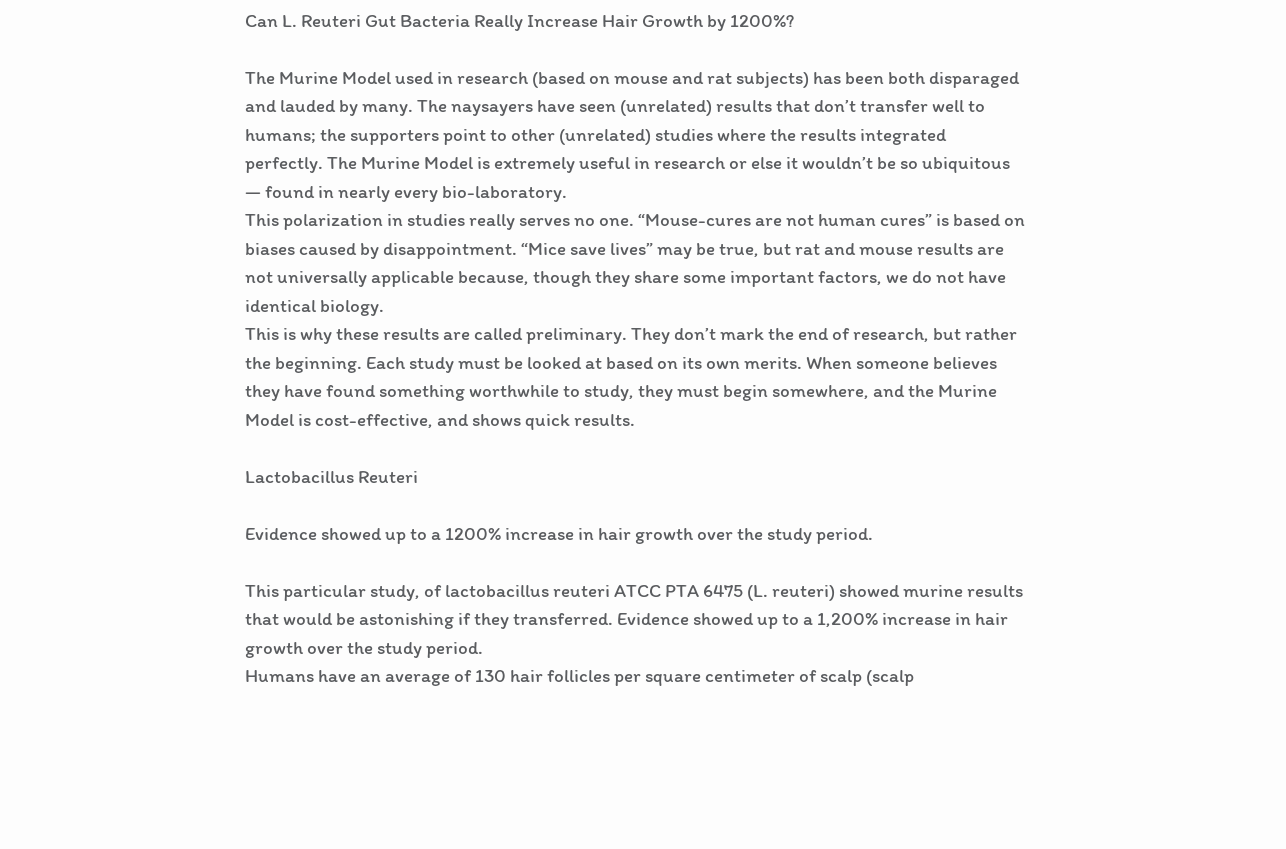Can L. Reuteri Gut Bacteria Really Increase Hair Growth by 1200%?

The Murine Model used in research (based on mouse and rat subjects) has been both disparaged and lauded by many. The naysayers have seen (unrelated) results that don’t transfer well to humans; the supporters point to other (unrelated) studies where the results integrated perfectly. The Murine Model is extremely useful in research or else it wouldn’t be so ubiquitous — found in nearly every bio-laboratory.
This polarization in studies really serves no one. “Mouse-cures are not human cures” is based on biases caused by disappointment. “Mice save lives” may be true, but rat and mouse results are not universally applicable because, though they share some important factors, we do not have identical biology.
This is why these results are called preliminary. They don’t mark the end of research, but rather the beginning. Each study must be looked at based on its own merits. When someone believes they have found something worthwhile to study, they must begin somewhere, and the Murine Model is cost-effective, and shows quick results.

Lactobacillus Reuteri

Evidence showed up to a 1200% increase in hair growth over the study period.

This particular study, of lactobacillus reuteri ATCC PTA 6475 (L. reuteri) showed murine results that would be astonishing if they transferred. Evidence showed up to a 1,200% increase in hair growth over the study period.
Humans have an average of 130 hair follicles per square centimeter of scalp (scalp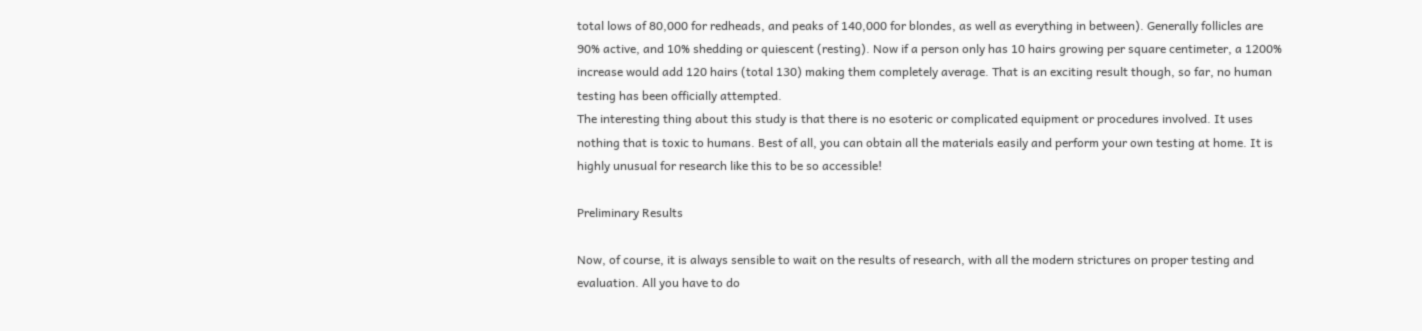total lows of 80,000 for redheads, and peaks of 140,000 for blondes, as well as everything in between). Generally follicles are 90% active, and 10% shedding or quiescent (resting). Now if a person only has 10 hairs growing per square centimeter, a 1200% increase would add 120 hairs (total 130) making them completely average. That is an exciting result though, so far, no human testing has been officially attempted.
The interesting thing about this study is that there is no esoteric or complicated equipment or procedures involved. It uses nothing that is toxic to humans. Best of all, you can obtain all the materials easily and perform your own testing at home. It is highly unusual for research like this to be so accessible!

Preliminary Results

Now, of course, it is always sensible to wait on the results of research, with all the modern strictures on proper testing and evaluation. All you have to do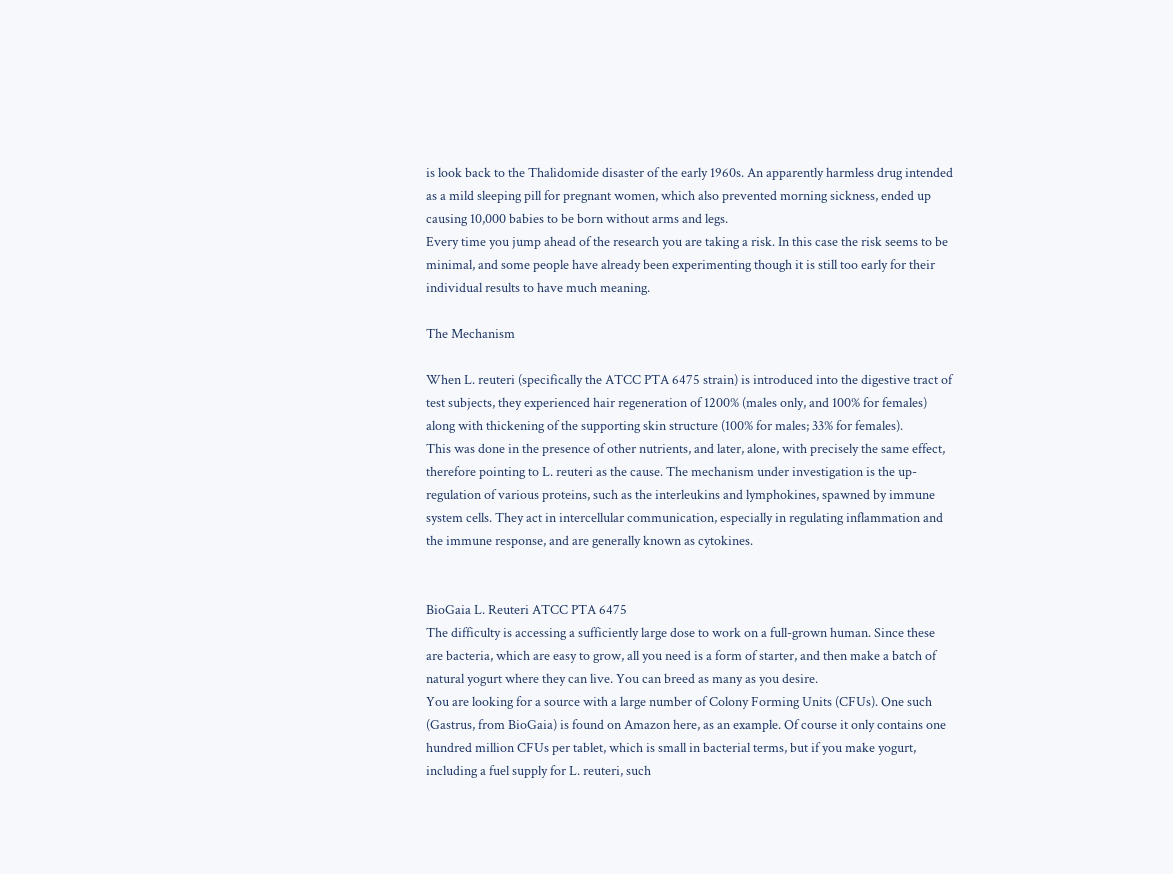is look back to the Thalidomide disaster of the early 1960s. An apparently harmless drug intended as a mild sleeping pill for pregnant women, which also prevented morning sickness, ended up causing 10,000 babies to be born without arms and legs.
Every time you jump ahead of the research you are taking a risk. In this case the risk seems to be minimal, and some people have already been experimenting though it is still too early for their individual results to have much meaning.

The Mechanism

When L. reuteri (specifically the ATCC PTA 6475 strain) is introduced into the digestive tract of test subjects, they experienced hair regeneration of 1200% (males only, and 100% for females) along with thickening of the supporting skin structure (100% for males; 33% for females).
This was done in the presence of other nutrients, and later, alone, with precisely the same effect, therefore pointing to L. reuteri as the cause. The mechanism under investigation is the up-regulation of various proteins, such as the interleukins and lymphokines, spawned by immune system cells. They act in intercellular communication, especially in regulating inflammation and the immune response, and are generally known as cytokines.


BioGaia L. Reuteri ATCC PTA 6475
The difficulty is accessing a sufficiently large dose to work on a full-grown human. Since these are bacteria, which are easy to grow, all you need is a form of starter, and then make a batch of natural yogurt where they can live. You can breed as many as you desire.
You are looking for a source with a large number of Colony Forming Units (CFUs). One such (Gastrus, from BioGaia) is found on Amazon here, as an example. Of course it only contains one hundred million CFUs per tablet, which is small in bacterial terms, but if you make yogurt, including a fuel supply for L. reuteri, such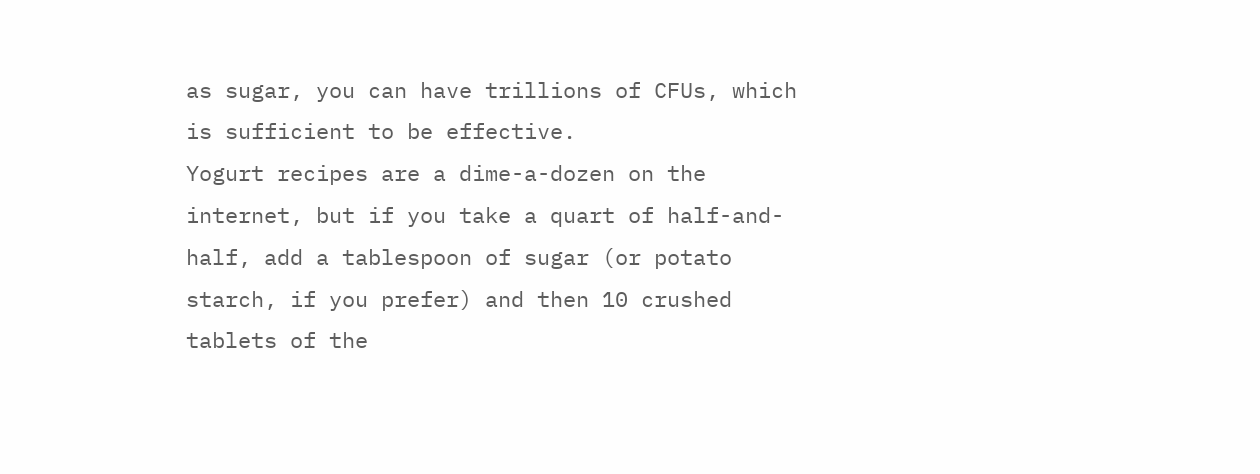as sugar, you can have trillions of CFUs, which is sufficient to be effective.
Yogurt recipes are a dime-a-dozen on the internet, but if you take a quart of half-and-half, add a tablespoon of sugar (or potato starch, if you prefer) and then 10 crushed tablets of the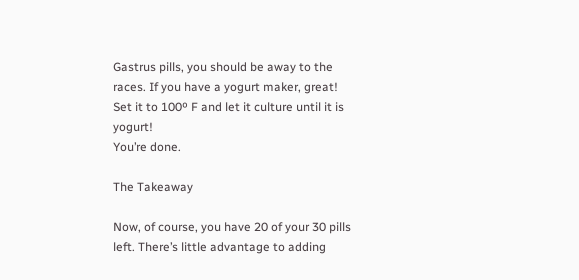Gastrus pills, you should be away to the races. If you have a yogurt maker, great! Set it to 100º F and let it culture until it is yogurt!
You’re done.

The Takeaway

Now, of course, you have 20 of your 30 pills left. There’s little advantage to adding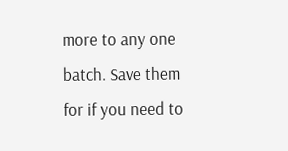more to any one batch. Save them for if you need to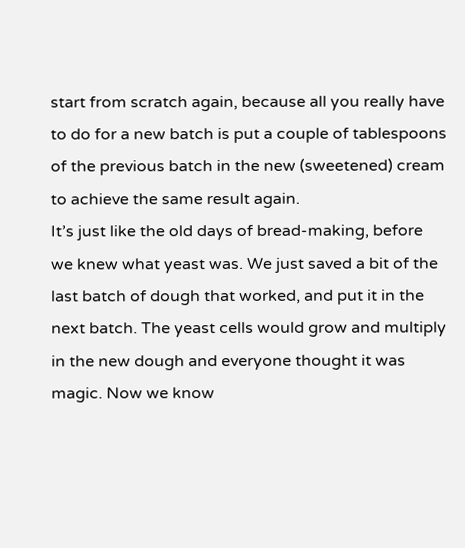start from scratch again, because all you really have to do for a new batch is put a couple of tablespoons of the previous batch in the new (sweetened) cream to achieve the same result again.
It’s just like the old days of bread-making, before we knew what yeast was. We just saved a bit of the last batch of dough that worked, and put it in the next batch. The yeast cells would grow and multiply in the new dough and everyone thought it was magic. Now we know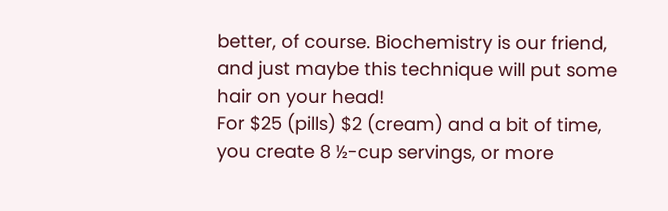better, of course. Biochemistry is our friend, and just maybe this technique will put some hair on your head!
For $25 (pills) $2 (cream) and a bit of time, you create 8 ½-cup servings, or more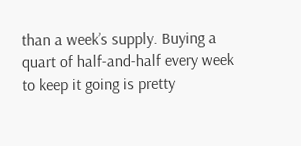than a week’s supply. Buying a quart of half-and-half every week to keep it going is pretty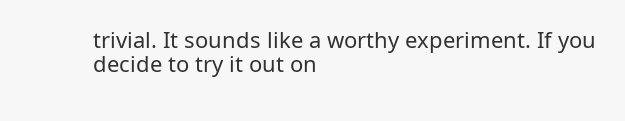trivial. It sounds like a worthy experiment. If you decide to try it out on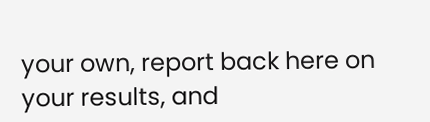your own, report back here on your results, and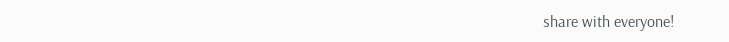share with everyone!